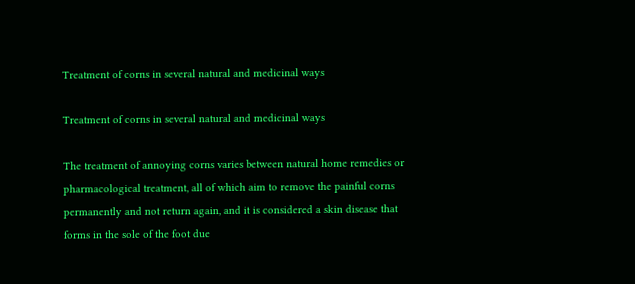Treatment of corns in several natural and medicinal ways

Treatment of corns in several natural and medicinal ways

The treatment of annoying corns varies between natural home remedies or pharmacological treatment, all of which aim to remove the painful corns permanently and not return again, and it is considered a skin disease that forms in the sole of the foot due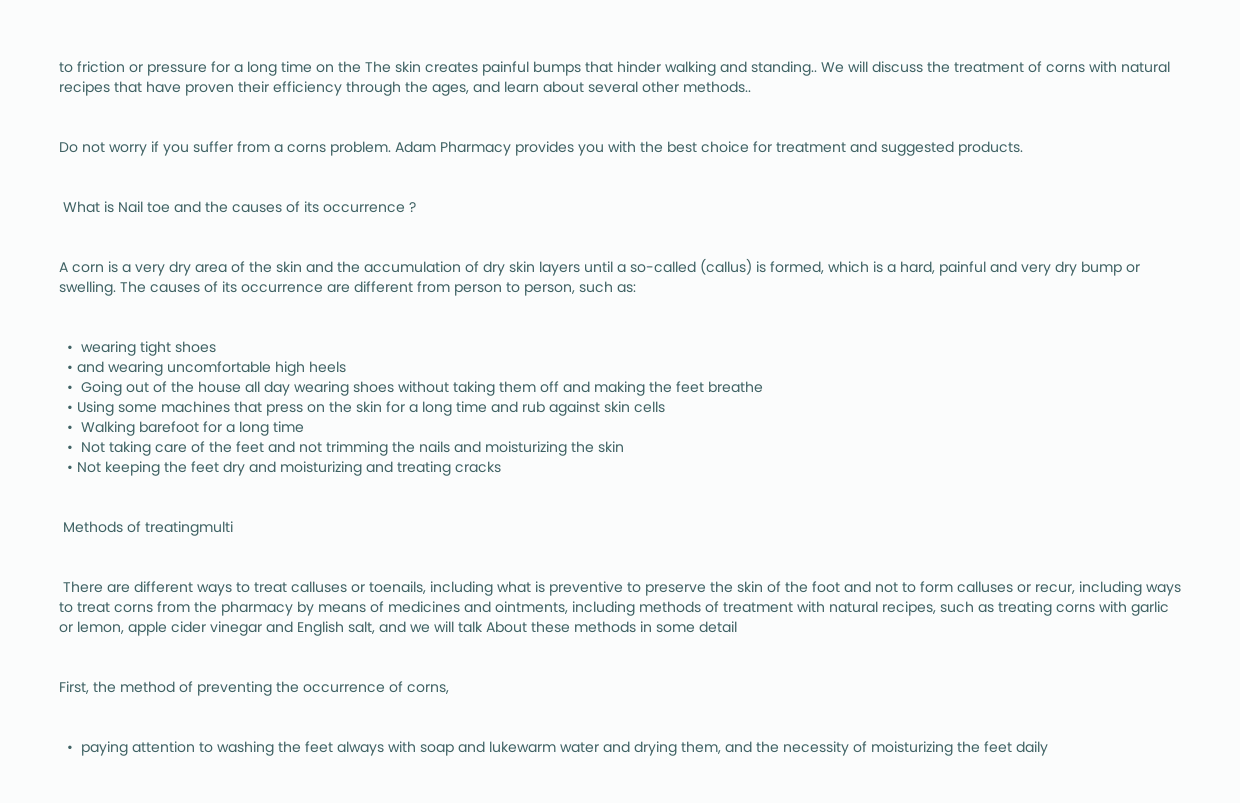to friction or pressure for a long time on the The skin creates painful bumps that hinder walking and standing.. We will discuss the treatment of corns with natural recipes that have proven their efficiency through the ages, and learn about several other methods..


Do not worry if you suffer from a corns problem. Adam Pharmacy provides you with the best choice for treatment and suggested products.


 What is Nail toe and the causes of its occurrence ?


A corn is a very dry area of the skin and the accumulation of dry skin layers until a so-called (callus) is formed, which is a hard, painful and very dry bump or swelling. The causes of its occurrence are different from person to person, such as:


  •  wearing tight shoes
  • and wearing uncomfortable high heels
  •  Going out of the house all day wearing shoes without taking them off and making the feet breathe
  • Using some machines that press on the skin for a long time and rub against skin cells
  •  Walking barefoot for a long time
  •  Not taking care of the feet and not trimming the nails and moisturizing the skin
  • Not keeping the feet dry and moisturizing and treating cracks


 Methods of treatingmulti


 There are different ways to treat calluses or toenails, including what is preventive to preserve the skin of the foot and not to form calluses or recur, including ways to treat corns from the pharmacy by means of medicines and ointments, including methods of treatment with natural recipes, such as treating corns with garlic or lemon, apple cider vinegar and English salt, and we will talk About these methods in some detail


First, the method of preventing the occurrence of corns,


  •  paying attention to washing the feet always with soap and lukewarm water and drying them, and the necessity of moisturizing the feet daily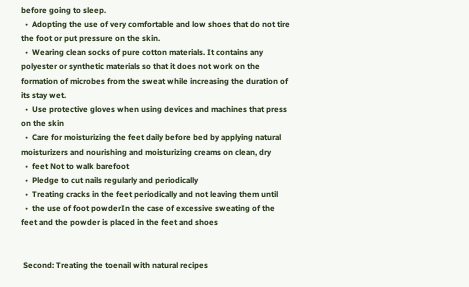before going to sleep.
  •  Adopting the use of very comfortable and low shoes that do not tire the foot or put pressure on the skin.
  •  Wearing clean socks of pure cotton materials. It contains any polyester or synthetic materials so that it does not work on the formation of microbes from the sweat while increasing the duration of its stay wet.
  •  Use protective gloves when using devices and machines that press on the skin
  •  Care for moisturizing the feet daily before bed by applying natural moisturizers and nourishing and moisturizing creams on clean, dry
  •  feet Not to walk barefoot
  •  Pledge to cut nails regularly and periodically
  •  Treating cracks in the feet periodically and not leaving them until
  •  the use of foot powderIn the case of excessive sweating of the feet and the powder is placed in the feet and shoes


 Second: Treating the toenail with natural recipes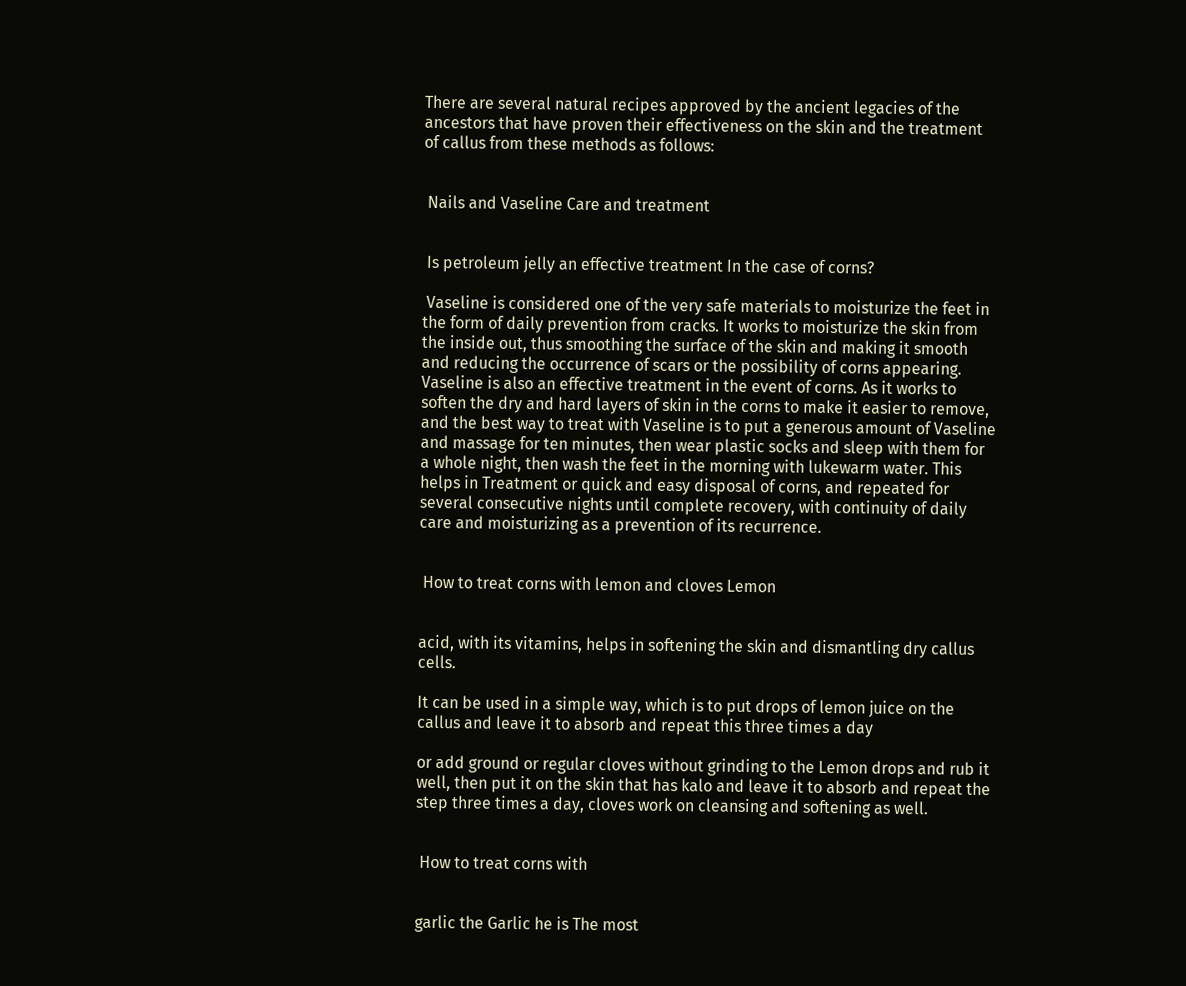There are several natural recipes approved by the ancient legacies of the ancestors that have proven their effectiveness on the skin and the treatment of callus from these methods as follows:


 Nails and Vaseline Care and treatment


 Is petroleum jelly an effective treatment In the case of corns?

 Vaseline is considered one of the very safe materials to moisturize the feet in the form of daily prevention from cracks. It works to moisturize the skin from the inside out, thus smoothing the surface of the skin and making it smooth and reducing the occurrence of scars or the possibility of corns appearing. Vaseline is also an effective treatment in the event of corns. As it works to soften the dry and hard layers of skin in the corns to make it easier to remove, and the best way to treat with Vaseline is to put a generous amount of Vaseline and massage for ten minutes, then wear plastic socks and sleep with them for a whole night, then wash the feet in the morning with lukewarm water. This helps in Treatment or quick and easy disposal of corns, and repeated for several consecutive nights until complete recovery, with continuity of daily care and moisturizing as a prevention of its recurrence.


 How to treat corns with lemon and cloves Lemon


acid, with its vitamins, helps in softening the skin and dismantling dry callus cells.

It can be used in a simple way, which is to put drops of lemon juice on the callus and leave it to absorb and repeat this three times a day

or add ground or regular cloves without grinding to the Lemon drops and rub it well, then put it on the skin that has kalo and leave it to absorb and repeat the step three times a day, cloves work on cleansing and softening as well.


 How to treat corns with


garlic the Garlic he is The most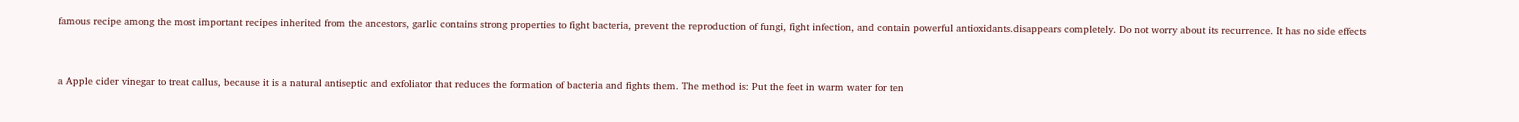famous recipe among the most important recipes inherited from the ancestors, garlic contains strong properties to fight bacteria, prevent the reproduction of fungi, fight infection, and contain powerful antioxidants.disappears completely. Do not worry about its recurrence. It has no side effects


a Apple cider vinegar to treat callus, because it is a natural antiseptic and exfoliator that reduces the formation of bacteria and fights them. The method is: Put the feet in warm water for ten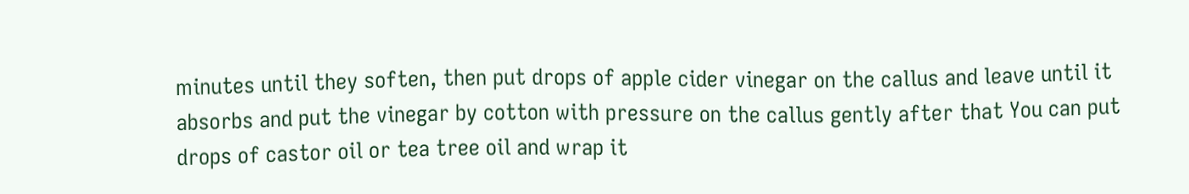minutes until they soften, then put drops of apple cider vinegar on the callus and leave until it absorbs and put the vinegar by cotton with pressure on the callus gently after that You can put drops of castor oil or tea tree oil and wrap it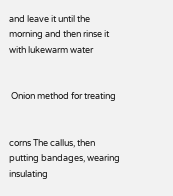and leave it until the morning and then rinse it with lukewarm water


 Onion method for treating


corns The callus, then putting bandages, wearing insulating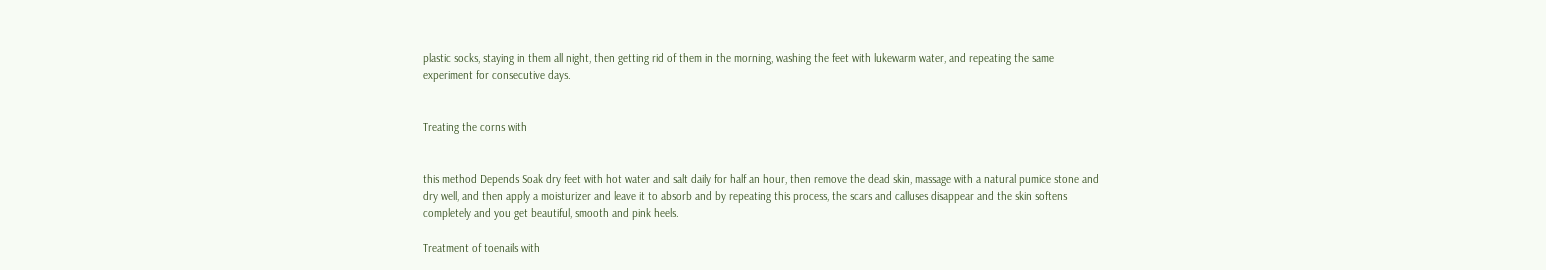plastic socks, staying in them all night, then getting rid of them in the morning, washing the feet with lukewarm water, and repeating the same experiment for consecutive days.


Treating the corns with


this method Depends Soak dry feet with hot water and salt daily for half an hour, then remove the dead skin, massage with a natural pumice stone and dry well, and then apply a moisturizer and leave it to absorb and by repeating this process, the scars and calluses disappear and the skin softens completely and you get beautiful, smooth and pink heels.

Treatment of toenails with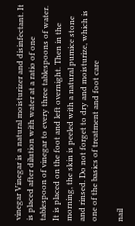vinegar Vinegar is a natural moisturizer and disinfectant. It is placed after dilution with water at a ratio of one tablespoon of vinegar to every three tablespoons of water. It is placed on the foot and left overnight. Then in the morning, the skin is peeled with a natural pumice stone and rinsed. Do not forget to dry and moisturize, which is one of the basics of treatment and foot care

nail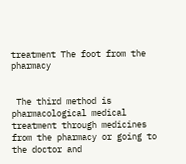treatment The foot from the pharmacy


 The third method is pharmacological medical treatment through medicines from the pharmacy or going to the doctor and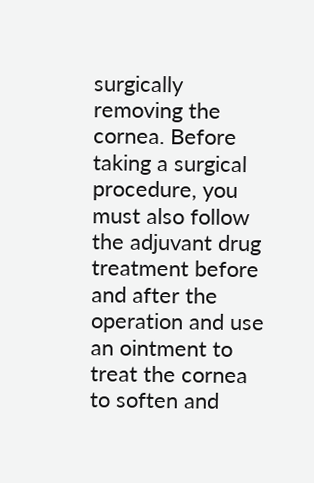surgically removing the cornea. Before taking a surgical procedure, you must also follow the adjuvant drug treatment before and after the operation and use an ointment to treat the cornea to soften and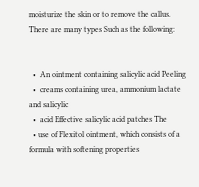moisturize the skin or to remove the callus. There are many types Such as the following:


  •  An ointment containing salicylic acid Peeling
  •  creams containing urea, ammonium lactate and salicylic
  •  acid Effective salicylic acid patches The
  • use of Flexitol ointment, which consists of a formula with softening properties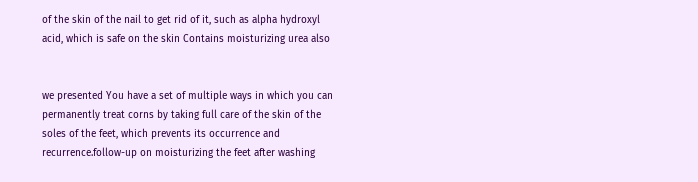of the skin of the nail to get rid of it, such as alpha hydroxyl acid, which is safe on the skin Contains moisturizing urea also


we presented You have a set of multiple ways in which you can permanently treat corns by taking full care of the skin of the soles of the feet, which prevents its occurrence and recurrence.follow-up on moisturizing the feet after washing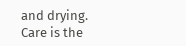and drying. Care is the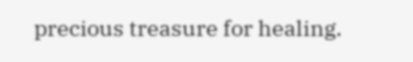precious treasure for healing.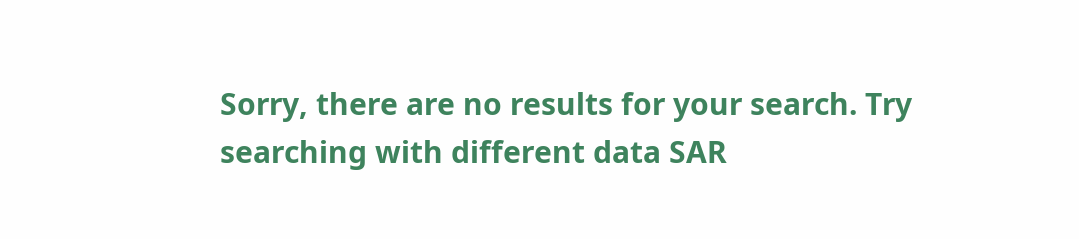Sorry, there are no results for your search. Try searching with different data SAR